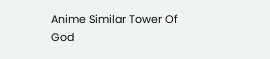Anime Similar Tower Of God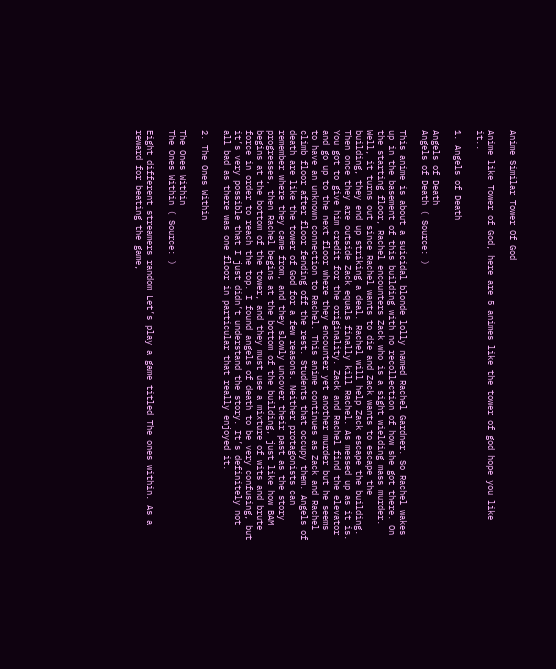Anime Similar Tower Of God

Anime like Tower of God, here are 5 animes like the tower of god hope you like it..

1. Angels of Death

Angels of Death
Angels of Death ( Source: )

This anime is about a suicidal blonde lolly named Rachel Gardner. So Rachel wakes up in the basement of this building with no recollection of how she got there. On the starting floor, Rachel encounters Zack who is a sight wielding mass murder. Well, it turns out since Rachel wants to die and Zack wants to escape the building, they end up striking a deal. Rachel will help Zack escape the building. Then once they are outside Zack equals finally kill Rachel. As messed up as it is. You got to give him credit for the originality. Zack and Rachel find the elevator and go up to the next floor where they encounter yet another murder but he seems to have an unknown connection to Rachel. This anime continues as Zack and Rachel climb floor after floor fending off the rest. Students that occupy them. Angels of death are like the tower of God for a few reasons. Neither protagonists can remember where they came from, and they slowly uncover their past as the story progresses, then Rachel begins at the bottom of the building, just like how BAM begins at the bottom of the tower, and they must use a mixture of wits and brute force in order to reach the top. I found angels of death to be very confusing, but it’s very possible that I just didn’t understand the story. It’s definitely not all bad as there was one floor in particular that really enjoyed it.

2. The Ones Within

The Ones Within
The Ones Within ( Source: )

Eight different streamers random Let’s play a game titled The ones within. As a reward for beating the game,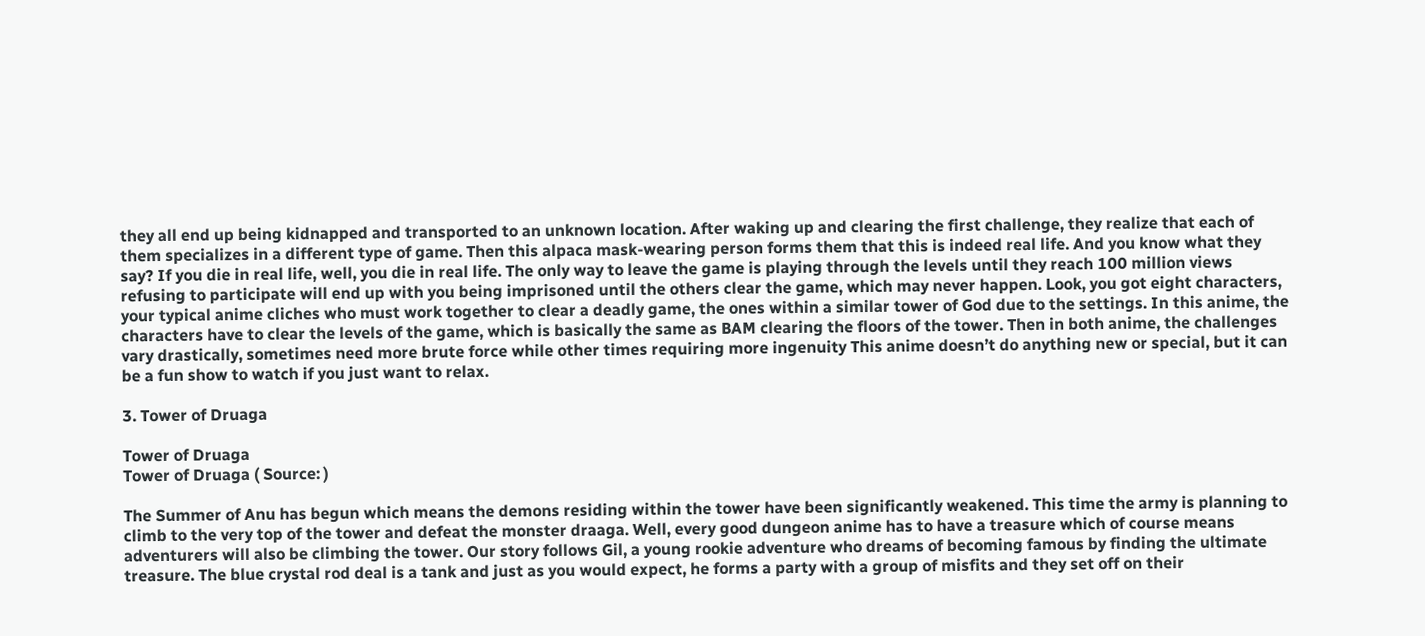they all end up being kidnapped and transported to an unknown location. After waking up and clearing the first challenge, they realize that each of them specializes in a different type of game. Then this alpaca mask-wearing person forms them that this is indeed real life. And you know what they say? If you die in real life, well, you die in real life. The only way to leave the game is playing through the levels until they reach 100 million views refusing to participate will end up with you being imprisoned until the others clear the game, which may never happen. Look, you got eight characters, your typical anime cliches who must work together to clear a deadly game, the ones within a similar tower of God due to the settings. In this anime, the characters have to clear the levels of the game, which is basically the same as BAM clearing the floors of the tower. Then in both anime, the challenges vary drastically, sometimes need more brute force while other times requiring more ingenuity This anime doesn’t do anything new or special, but it can be a fun show to watch if you just want to relax.

3. Tower of Druaga

Tower of Druaga
Tower of Druaga ( Source: )

The Summer of Anu has begun which means the demons residing within the tower have been significantly weakened. This time the army is planning to climb to the very top of the tower and defeat the monster draaga. Well, every good dungeon anime has to have a treasure which of course means adventurers will also be climbing the tower. Our story follows Gil, a young rookie adventure who dreams of becoming famous by finding the ultimate treasure. The blue crystal rod deal is a tank and just as you would expect, he forms a party with a group of misfits and they set off on their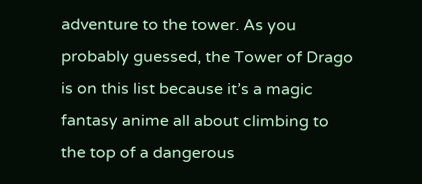adventure to the tower. As you probably guessed, the Tower of Drago is on this list because it’s a magic fantasy anime all about climbing to the top of a dangerous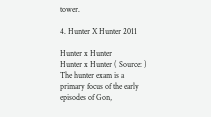tower.

4. Hunter X Hunter 2011

Hunter x Hunter
Hunter x Hunter ( Source: )
The hunter exam is a primary focus of the early episodes of Gon,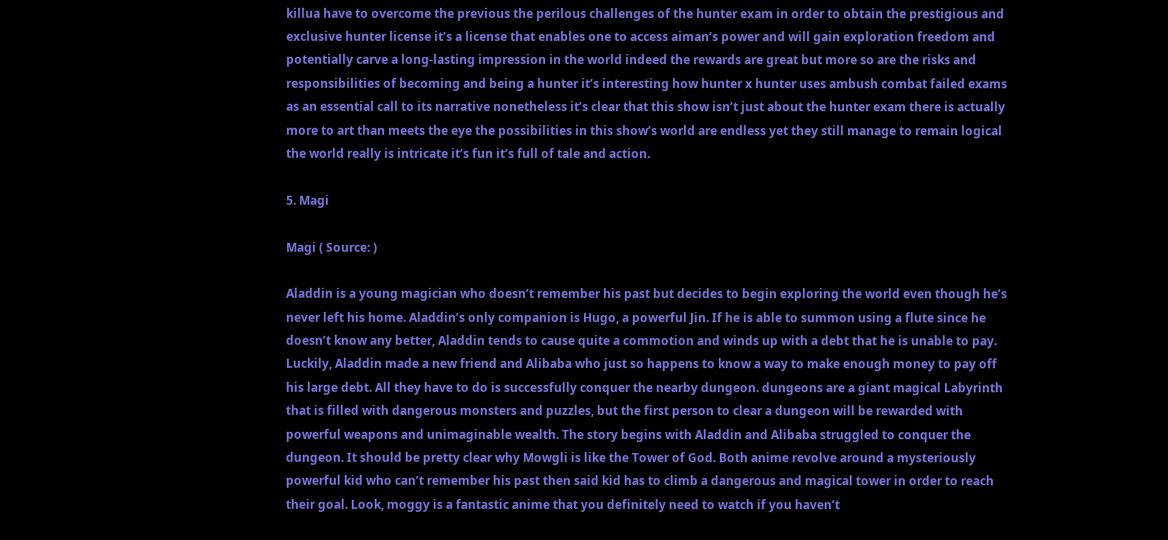killua have to overcome the previous the perilous challenges of the hunter exam in order to obtain the prestigious and exclusive hunter license it’s a license that enables one to access aiman’s power and will gain exploration freedom and potentially carve a long-lasting impression in the world indeed the rewards are great but more so are the risks and responsibilities of becoming and being a hunter it’s interesting how hunter x hunter uses ambush combat failed exams as an essential call to its narrative nonetheless it’s clear that this show isn’t just about the hunter exam there is actually more to art than meets the eye the possibilities in this show’s world are endless yet they still manage to remain logical the world really is intricate it’s fun it’s full of tale and action.

5. Magi

Magi ( Source: )

Aladdin is a young magician who doesn’t remember his past but decides to begin exploring the world even though he’s never left his home. Aladdin’s only companion is Hugo, a powerful Jin. If he is able to summon using a flute since he doesn’t know any better, Aladdin tends to cause quite a commotion and winds up with a debt that he is unable to pay. Luckily, Aladdin made a new friend and Alibaba who just so happens to know a way to make enough money to pay off his large debt. All they have to do is successfully conquer the nearby dungeon. dungeons are a giant magical Labyrinth that is filled with dangerous monsters and puzzles, but the first person to clear a dungeon will be rewarded with powerful weapons and unimaginable wealth. The story begins with Aladdin and Alibaba struggled to conquer the dungeon. It should be pretty clear why Mowgli is like the Tower of God. Both anime revolve around a mysteriously powerful kid who can’t remember his past then said kid has to climb a dangerous and magical tower in order to reach their goal. Look, moggy is a fantastic anime that you definitely need to watch if you haven’t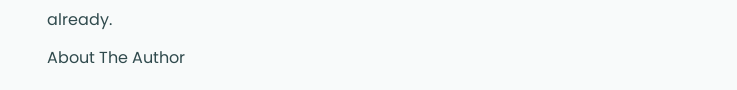already.

About The Author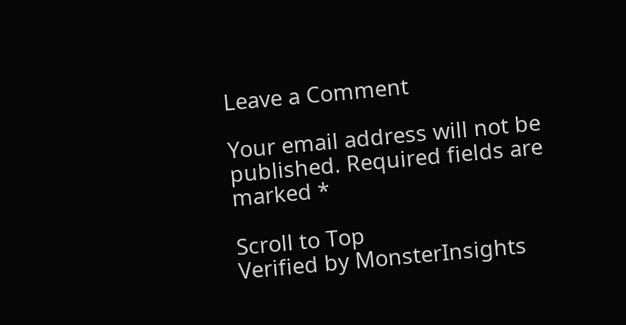Leave a Comment

Your email address will not be published. Required fields are marked *

Scroll to Top
Verified by MonsterInsights